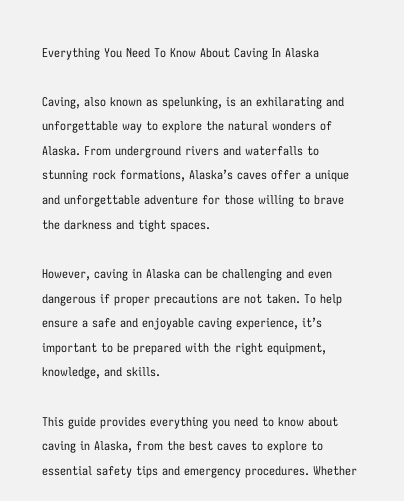Everything You Need To Know About Caving In Alaska

Caving, also known as spelunking, is an exhilarating and unforgettable way to explore the natural wonders of Alaska. From underground rivers and waterfalls to stunning rock formations, Alaska’s caves offer a unique and unforgettable adventure for those willing to brave the darkness and tight spaces.

However, caving in Alaska can be challenging and even dangerous if proper precautions are not taken. To help ensure a safe and enjoyable caving experience, it’s important to be prepared with the right equipment, knowledge, and skills.

This guide provides everything you need to know about caving in Alaska, from the best caves to explore to essential safety tips and emergency procedures. Whether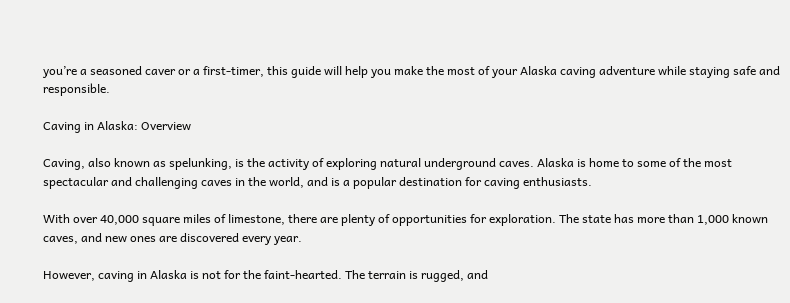you’re a seasoned caver or a first-timer, this guide will help you make the most of your Alaska caving adventure while staying safe and responsible.

Caving in Alaska: Overview

Caving, also known as spelunking, is the activity of exploring natural underground caves. Alaska is home to some of the most spectacular and challenging caves in the world, and is a popular destination for caving enthusiasts.

With over 40,000 square miles of limestone, there are plenty of opportunities for exploration. The state has more than 1,000 known caves, and new ones are discovered every year.

However, caving in Alaska is not for the faint-hearted. The terrain is rugged, and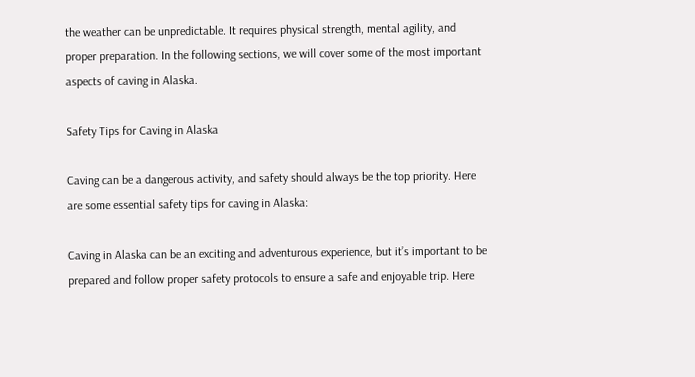the weather can be unpredictable. It requires physical strength, mental agility, and proper preparation. In the following sections, we will cover some of the most important aspects of caving in Alaska.

Safety Tips for Caving in Alaska

Caving can be a dangerous activity, and safety should always be the top priority. Here are some essential safety tips for caving in Alaska:

Caving in Alaska can be an exciting and adventurous experience, but it’s important to be prepared and follow proper safety protocols to ensure a safe and enjoyable trip. Here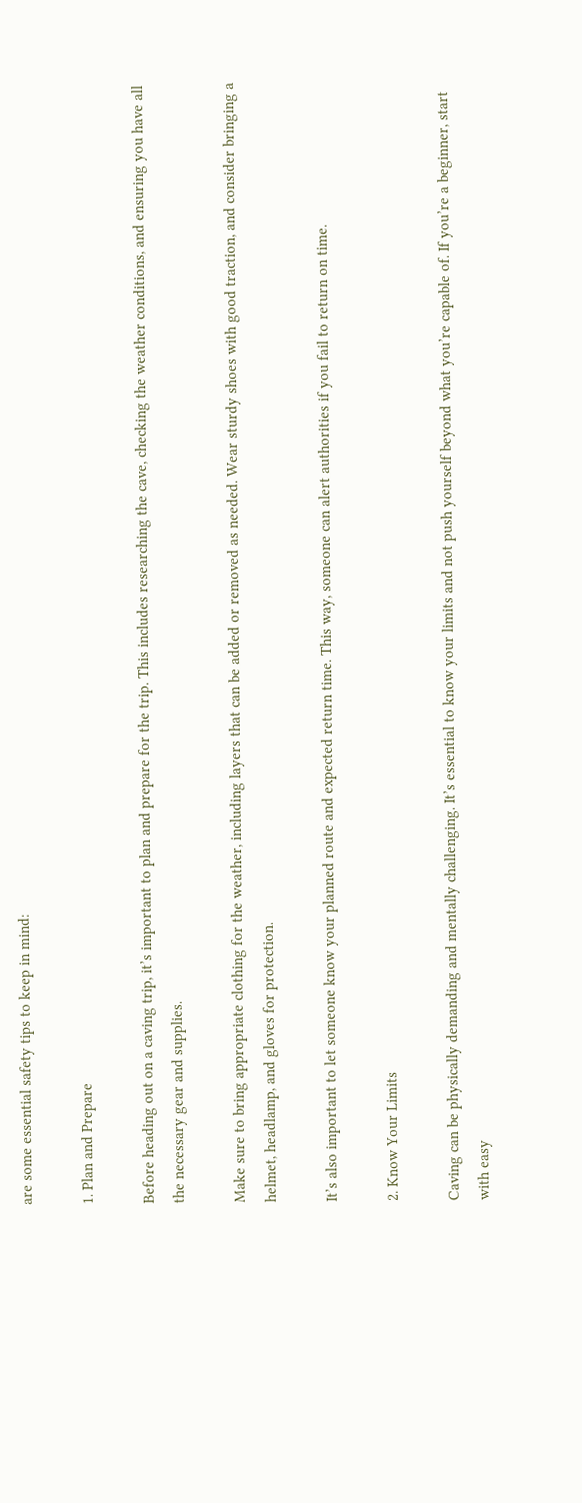are some essential safety tips to keep in mind:

1. Plan and Prepare

Before heading out on a caving trip, it’s important to plan and prepare for the trip. This includes researching the cave, checking the weather conditions, and ensuring you have all the necessary gear and supplies.

Make sure to bring appropriate clothing for the weather, including layers that can be added or removed as needed. Wear sturdy shoes with good traction, and consider bringing a helmet, headlamp, and gloves for protection.

It’s also important to let someone know your planned route and expected return time. This way, someone can alert authorities if you fail to return on time.

2. Know Your Limits

Caving can be physically demanding and mentally challenging. It’s essential to know your limits and not push yourself beyond what you’re capable of. If you’re a beginner, start with easy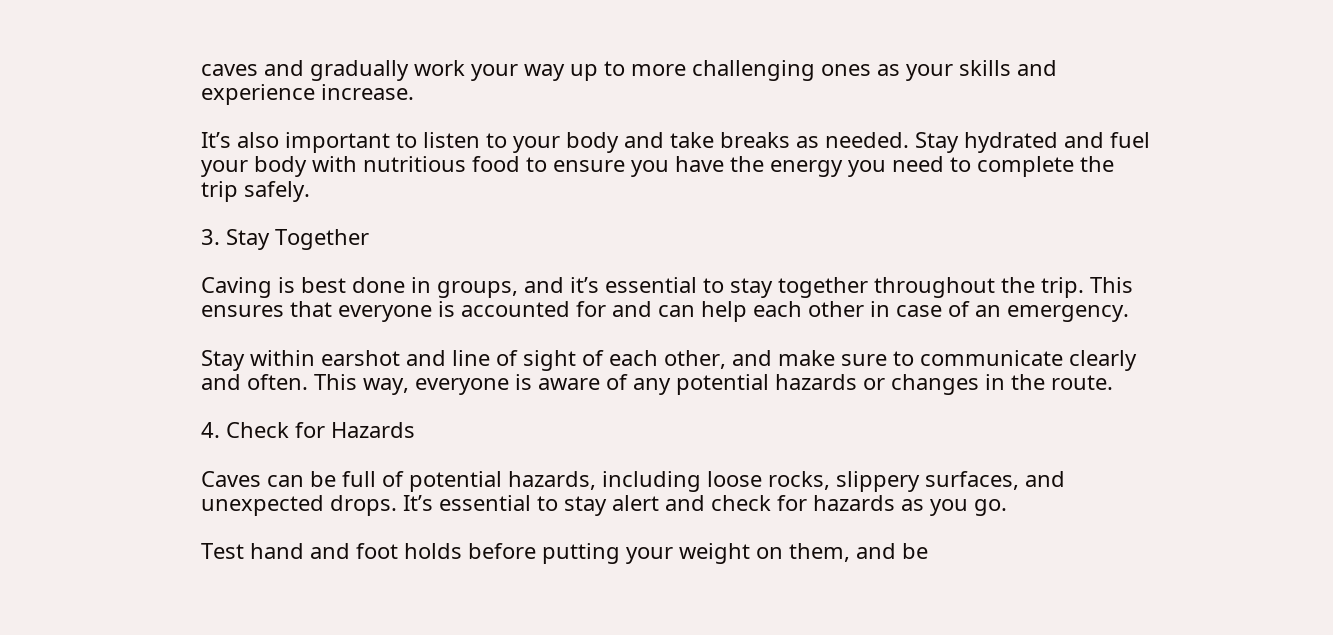caves and gradually work your way up to more challenging ones as your skills and experience increase.

It’s also important to listen to your body and take breaks as needed. Stay hydrated and fuel your body with nutritious food to ensure you have the energy you need to complete the trip safely.

3. Stay Together

Caving is best done in groups, and it’s essential to stay together throughout the trip. This ensures that everyone is accounted for and can help each other in case of an emergency.

Stay within earshot and line of sight of each other, and make sure to communicate clearly and often. This way, everyone is aware of any potential hazards or changes in the route.

4. Check for Hazards

Caves can be full of potential hazards, including loose rocks, slippery surfaces, and unexpected drops. It’s essential to stay alert and check for hazards as you go.

Test hand and foot holds before putting your weight on them, and be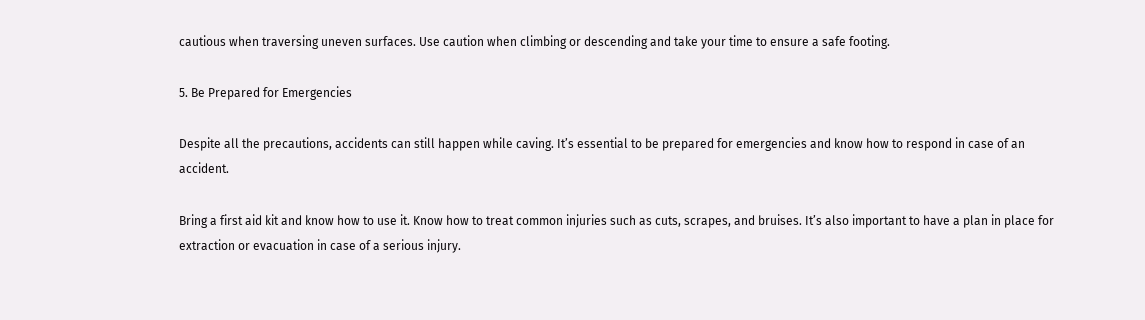cautious when traversing uneven surfaces. Use caution when climbing or descending and take your time to ensure a safe footing.

5. Be Prepared for Emergencies

Despite all the precautions, accidents can still happen while caving. It’s essential to be prepared for emergencies and know how to respond in case of an accident.

Bring a first aid kit and know how to use it. Know how to treat common injuries such as cuts, scrapes, and bruises. It’s also important to have a plan in place for extraction or evacuation in case of a serious injury.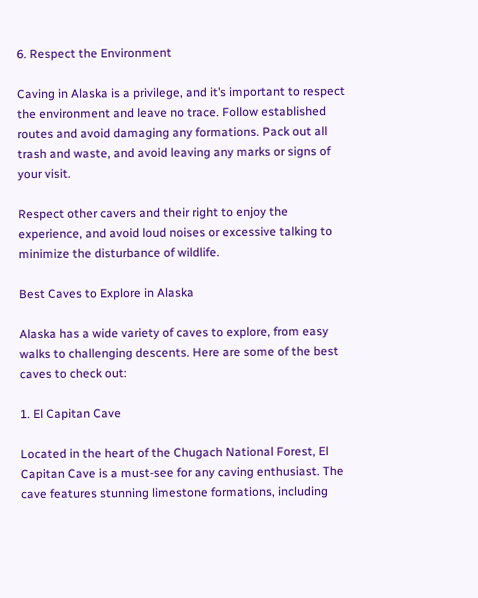6. Respect the Environment

Caving in Alaska is a privilege, and it’s important to respect the environment and leave no trace. Follow established routes and avoid damaging any formations. Pack out all trash and waste, and avoid leaving any marks or signs of your visit.

Respect other cavers and their right to enjoy the experience, and avoid loud noises or excessive talking to minimize the disturbance of wildlife.

Best Caves to Explore in Alaska

Alaska has a wide variety of caves to explore, from easy walks to challenging descents. Here are some of the best caves to check out:

1. El Capitan Cave

Located in the heart of the Chugach National Forest, El Capitan Cave is a must-see for any caving enthusiast. The cave features stunning limestone formations, including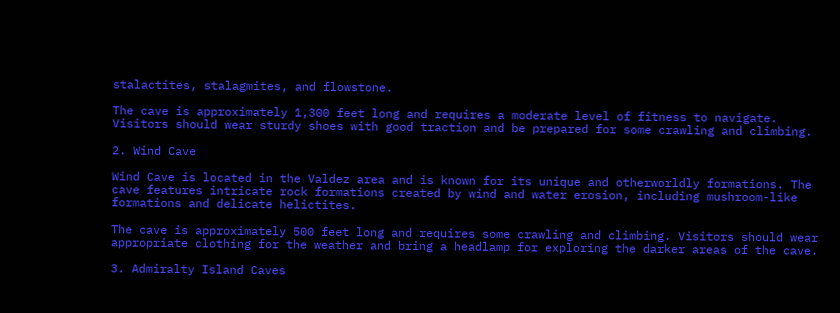stalactites, stalagmites, and flowstone.

The cave is approximately 1,300 feet long and requires a moderate level of fitness to navigate. Visitors should wear sturdy shoes with good traction and be prepared for some crawling and climbing.

2. Wind Cave

Wind Cave is located in the Valdez area and is known for its unique and otherworldly formations. The cave features intricate rock formations created by wind and water erosion, including mushroom-like formations and delicate helictites.

The cave is approximately 500 feet long and requires some crawling and climbing. Visitors should wear appropriate clothing for the weather and bring a headlamp for exploring the darker areas of the cave.

3. Admiralty Island Caves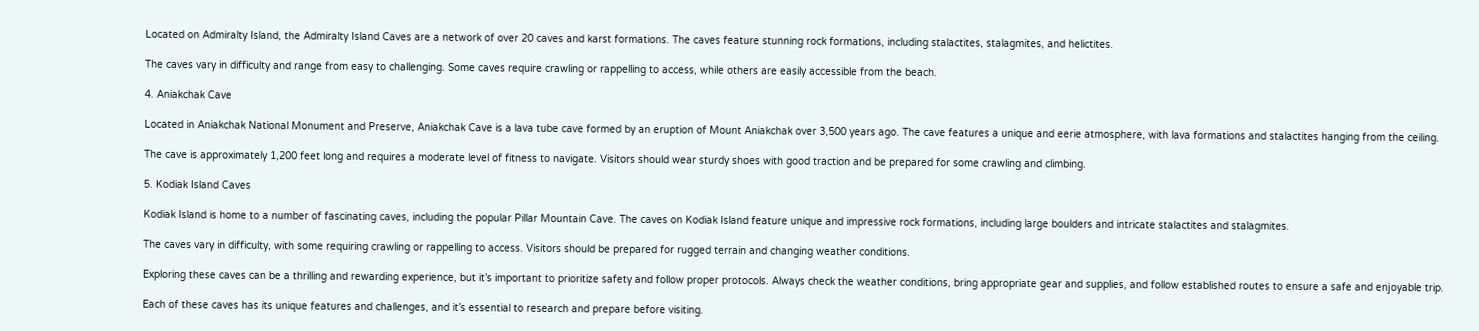Located on Admiralty Island, the Admiralty Island Caves are a network of over 20 caves and karst formations. The caves feature stunning rock formations, including stalactites, stalagmites, and helictites.

The caves vary in difficulty and range from easy to challenging. Some caves require crawling or rappelling to access, while others are easily accessible from the beach.

4. Aniakchak Cave

Located in Aniakchak National Monument and Preserve, Aniakchak Cave is a lava tube cave formed by an eruption of Mount Aniakchak over 3,500 years ago. The cave features a unique and eerie atmosphere, with lava formations and stalactites hanging from the ceiling.

The cave is approximately 1,200 feet long and requires a moderate level of fitness to navigate. Visitors should wear sturdy shoes with good traction and be prepared for some crawling and climbing.

5. Kodiak Island Caves

Kodiak Island is home to a number of fascinating caves, including the popular Pillar Mountain Cave. The caves on Kodiak Island feature unique and impressive rock formations, including large boulders and intricate stalactites and stalagmites.

The caves vary in difficulty, with some requiring crawling or rappelling to access. Visitors should be prepared for rugged terrain and changing weather conditions.

Exploring these caves can be a thrilling and rewarding experience, but it’s important to prioritize safety and follow proper protocols. Always check the weather conditions, bring appropriate gear and supplies, and follow established routes to ensure a safe and enjoyable trip.

Each of these caves has its unique features and challenges, and it’s essential to research and prepare before visiting.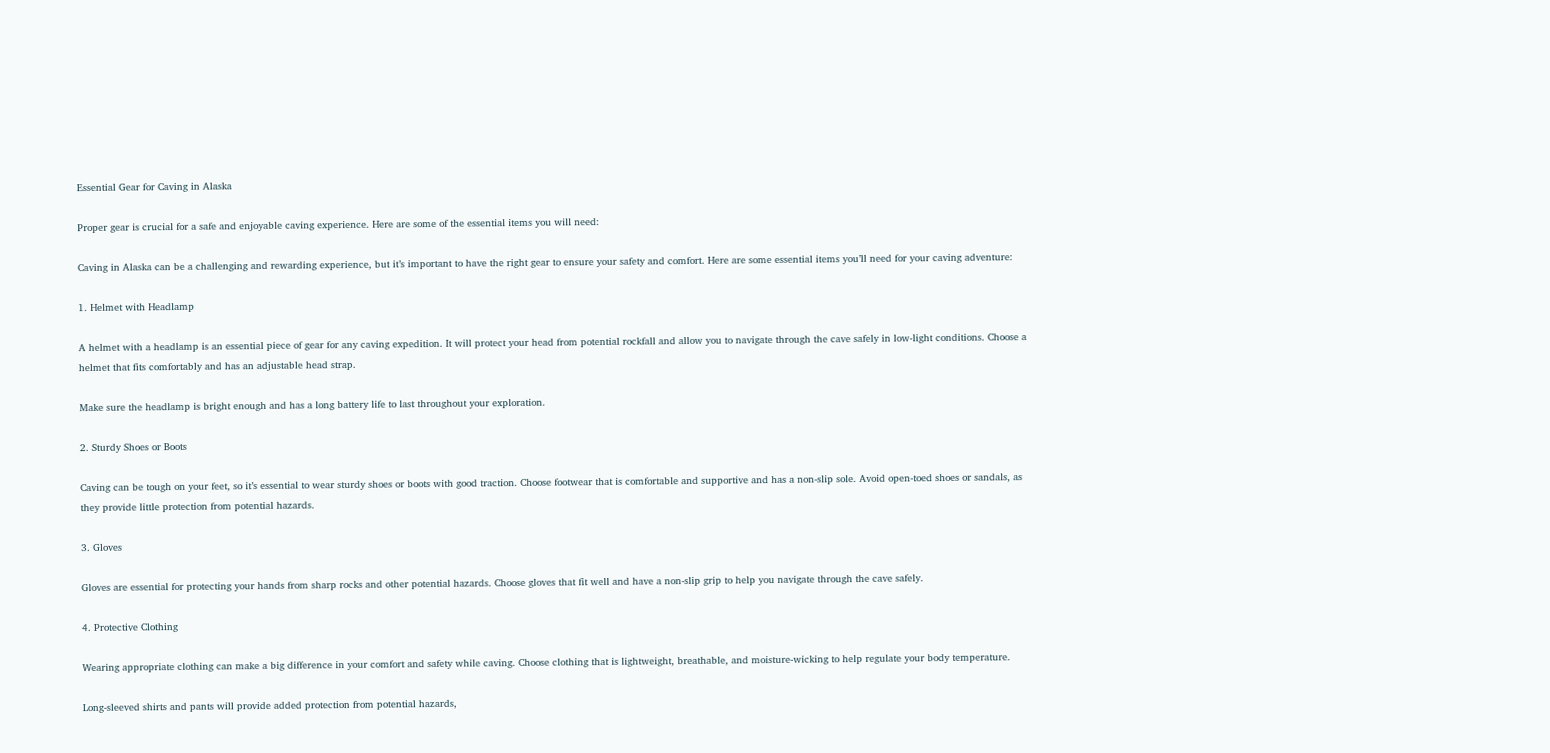Essential Gear for Caving in Alaska

Proper gear is crucial for a safe and enjoyable caving experience. Here are some of the essential items you will need:

Caving in Alaska can be a challenging and rewarding experience, but it’s important to have the right gear to ensure your safety and comfort. Here are some essential items you’ll need for your caving adventure:

1. Helmet with Headlamp

A helmet with a headlamp is an essential piece of gear for any caving expedition. It will protect your head from potential rockfall and allow you to navigate through the cave safely in low-light conditions. Choose a helmet that fits comfortably and has an adjustable head strap.

Make sure the headlamp is bright enough and has a long battery life to last throughout your exploration.

2. Sturdy Shoes or Boots

Caving can be tough on your feet, so it’s essential to wear sturdy shoes or boots with good traction. Choose footwear that is comfortable and supportive and has a non-slip sole. Avoid open-toed shoes or sandals, as they provide little protection from potential hazards.

3. Gloves

Gloves are essential for protecting your hands from sharp rocks and other potential hazards. Choose gloves that fit well and have a non-slip grip to help you navigate through the cave safely.

4. Protective Clothing

Wearing appropriate clothing can make a big difference in your comfort and safety while caving. Choose clothing that is lightweight, breathable, and moisture-wicking to help regulate your body temperature.

Long-sleeved shirts and pants will provide added protection from potential hazards,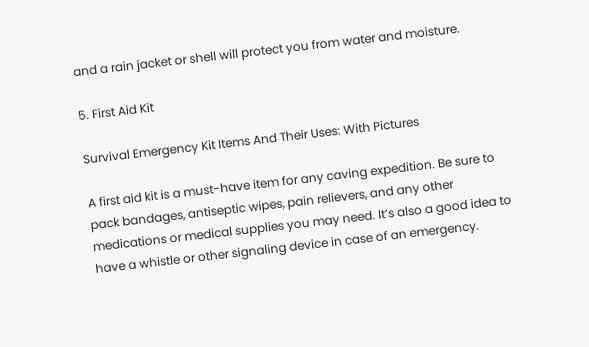and a rain jacket or shell will protect you from water and moisture.

5. First Aid Kit

Survival Emergency Kit Items And Their Uses: With Pictures

A first aid kit is a must-have item for any caving expedition. Be sure to pack bandages, antiseptic wipes, pain relievers, and any other medications or medical supplies you may need. It’s also a good idea to have a whistle or other signaling device in case of an emergency.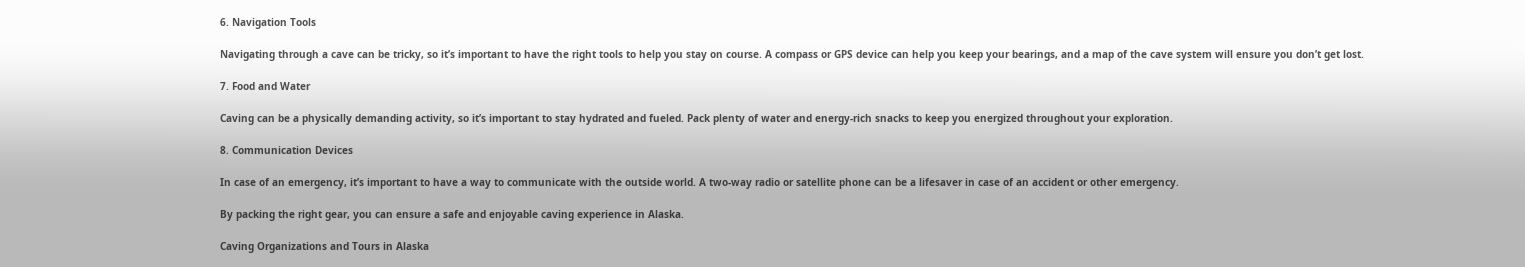6. Navigation Tools

Navigating through a cave can be tricky, so it’s important to have the right tools to help you stay on course. A compass or GPS device can help you keep your bearings, and a map of the cave system will ensure you don’t get lost.

7. Food and Water

Caving can be a physically demanding activity, so it’s important to stay hydrated and fueled. Pack plenty of water and energy-rich snacks to keep you energized throughout your exploration.

8. Communication Devices

In case of an emergency, it’s important to have a way to communicate with the outside world. A two-way radio or satellite phone can be a lifesaver in case of an accident or other emergency.

By packing the right gear, you can ensure a safe and enjoyable caving experience in Alaska.

Caving Organizations and Tours in Alaska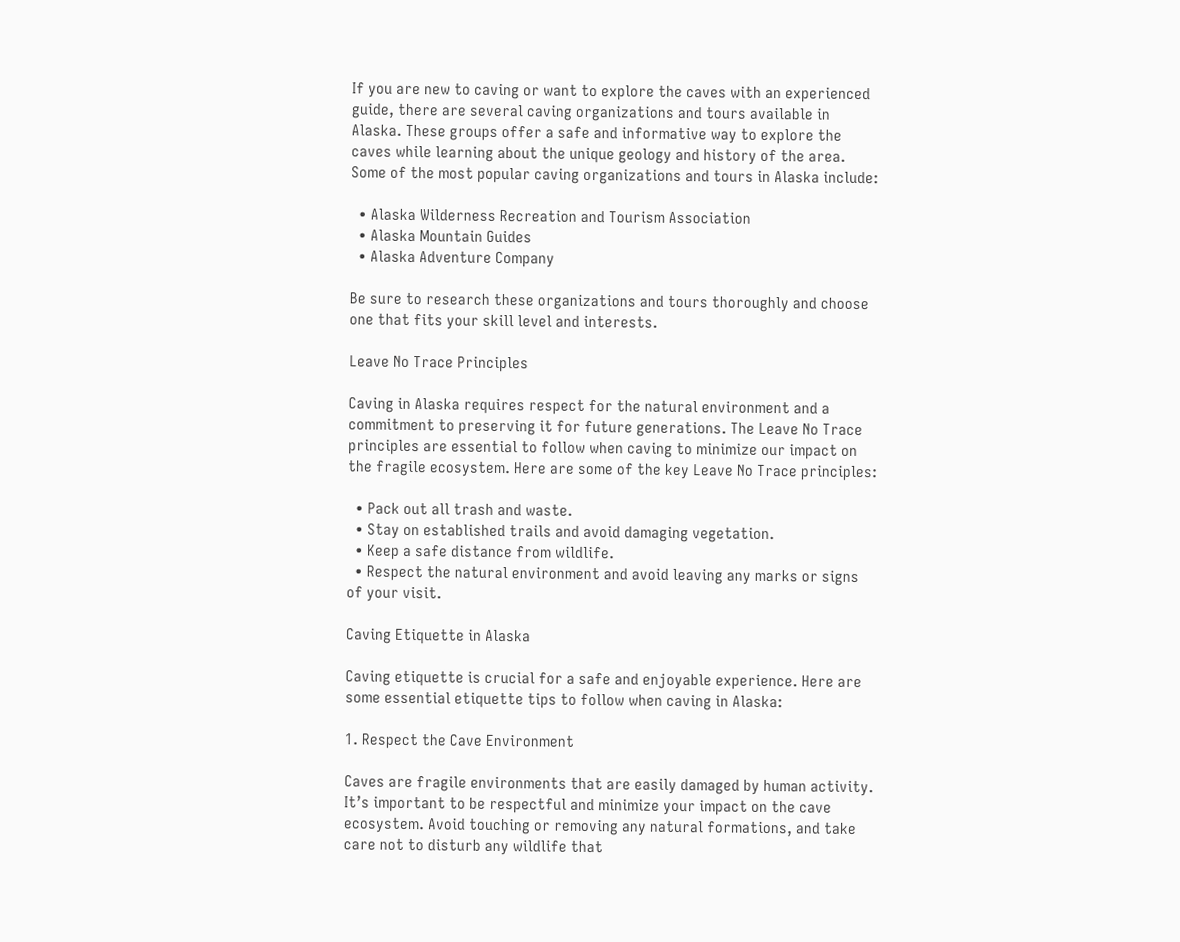If you are new to caving or want to explore the caves with an experienced guide, there are several caving organizations and tours available in Alaska. These groups offer a safe and informative way to explore the caves while learning about the unique geology and history of the area. Some of the most popular caving organizations and tours in Alaska include:

  • Alaska Wilderness Recreation and Tourism Association
  • Alaska Mountain Guides
  • Alaska Adventure Company

Be sure to research these organizations and tours thoroughly and choose one that fits your skill level and interests.

Leave No Trace Principles

Caving in Alaska requires respect for the natural environment and a commitment to preserving it for future generations. The Leave No Trace principles are essential to follow when caving to minimize our impact on the fragile ecosystem. Here are some of the key Leave No Trace principles:

  • Pack out all trash and waste.
  • Stay on established trails and avoid damaging vegetation.
  • Keep a safe distance from wildlife.
  • Respect the natural environment and avoid leaving any marks or signs of your visit.

Caving Etiquette in Alaska

Caving etiquette is crucial for a safe and enjoyable experience. Here are some essential etiquette tips to follow when caving in Alaska:

1. Respect the Cave Environment

Caves are fragile environments that are easily damaged by human activity. It’s important to be respectful and minimize your impact on the cave ecosystem. Avoid touching or removing any natural formations, and take care not to disturb any wildlife that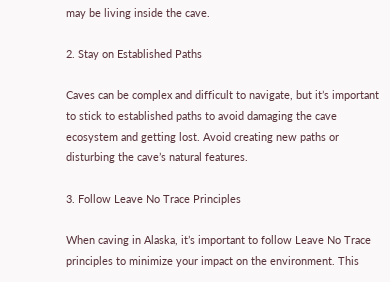may be living inside the cave.

2. Stay on Established Paths

Caves can be complex and difficult to navigate, but it’s important to stick to established paths to avoid damaging the cave ecosystem and getting lost. Avoid creating new paths or disturbing the cave’s natural features.

3. Follow Leave No Trace Principles

When caving in Alaska, it’s important to follow Leave No Trace principles to minimize your impact on the environment. This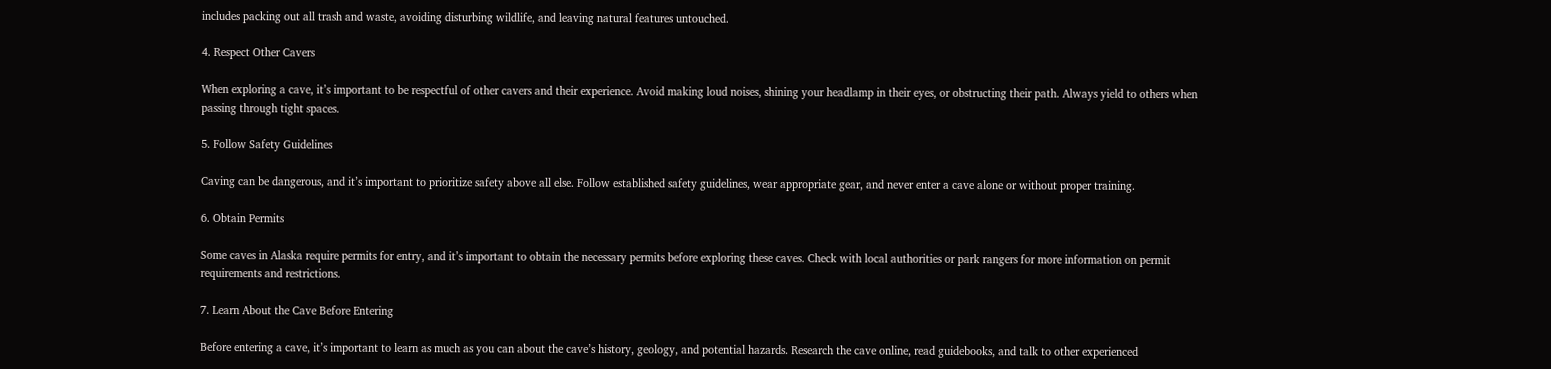includes packing out all trash and waste, avoiding disturbing wildlife, and leaving natural features untouched.

4. Respect Other Cavers

When exploring a cave, it’s important to be respectful of other cavers and their experience. Avoid making loud noises, shining your headlamp in their eyes, or obstructing their path. Always yield to others when passing through tight spaces.

5. Follow Safety Guidelines

Caving can be dangerous, and it’s important to prioritize safety above all else. Follow established safety guidelines, wear appropriate gear, and never enter a cave alone or without proper training.

6. Obtain Permits

Some caves in Alaska require permits for entry, and it’s important to obtain the necessary permits before exploring these caves. Check with local authorities or park rangers for more information on permit requirements and restrictions.

7. Learn About the Cave Before Entering

Before entering a cave, it’s important to learn as much as you can about the cave’s history, geology, and potential hazards. Research the cave online, read guidebooks, and talk to other experienced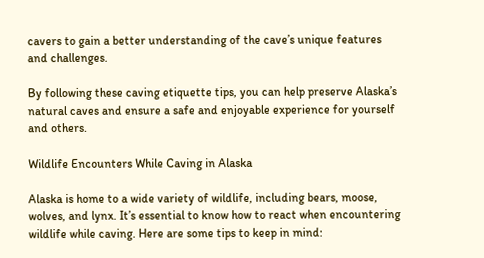cavers to gain a better understanding of the cave’s unique features and challenges.

By following these caving etiquette tips, you can help preserve Alaska’s natural caves and ensure a safe and enjoyable experience for yourself and others.

Wildlife Encounters While Caving in Alaska

Alaska is home to a wide variety of wildlife, including bears, moose, wolves, and lynx. It’s essential to know how to react when encountering wildlife while caving. Here are some tips to keep in mind: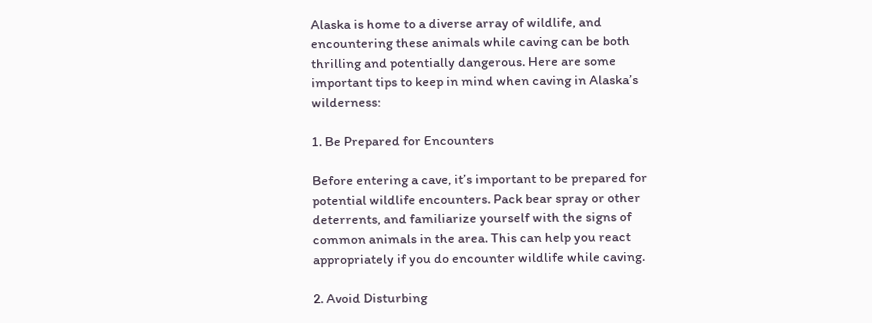Alaska is home to a diverse array of wildlife, and encountering these animals while caving can be both thrilling and potentially dangerous. Here are some important tips to keep in mind when caving in Alaska’s wilderness:

1. Be Prepared for Encounters

Before entering a cave, it’s important to be prepared for potential wildlife encounters. Pack bear spray or other deterrents, and familiarize yourself with the signs of common animals in the area. This can help you react appropriately if you do encounter wildlife while caving.

2. Avoid Disturbing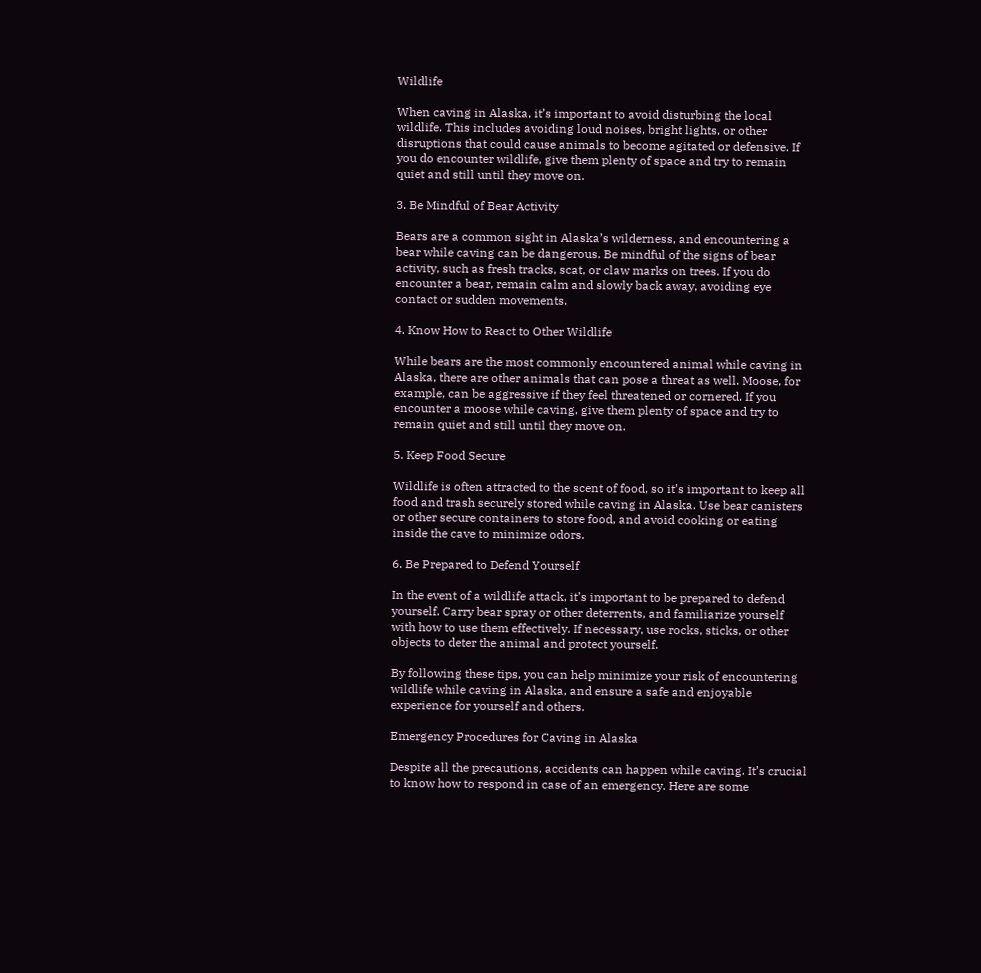Wildlife

When caving in Alaska, it’s important to avoid disturbing the local wildlife. This includes avoiding loud noises, bright lights, or other disruptions that could cause animals to become agitated or defensive. If you do encounter wildlife, give them plenty of space and try to remain quiet and still until they move on.

3. Be Mindful of Bear Activity

Bears are a common sight in Alaska’s wilderness, and encountering a bear while caving can be dangerous. Be mindful of the signs of bear activity, such as fresh tracks, scat, or claw marks on trees. If you do encounter a bear, remain calm and slowly back away, avoiding eye contact or sudden movements.

4. Know How to React to Other Wildlife

While bears are the most commonly encountered animal while caving in Alaska, there are other animals that can pose a threat as well. Moose, for example, can be aggressive if they feel threatened or cornered. If you encounter a moose while caving, give them plenty of space and try to remain quiet and still until they move on.

5. Keep Food Secure

Wildlife is often attracted to the scent of food, so it’s important to keep all food and trash securely stored while caving in Alaska. Use bear canisters or other secure containers to store food, and avoid cooking or eating inside the cave to minimize odors.

6. Be Prepared to Defend Yourself

In the event of a wildlife attack, it’s important to be prepared to defend yourself. Carry bear spray or other deterrents, and familiarize yourself with how to use them effectively. If necessary, use rocks, sticks, or other objects to deter the animal and protect yourself.

By following these tips, you can help minimize your risk of encountering wildlife while caving in Alaska, and ensure a safe and enjoyable experience for yourself and others.

Emergency Procedures for Caving in Alaska

Despite all the precautions, accidents can happen while caving. It’s crucial to know how to respond in case of an emergency. Here are some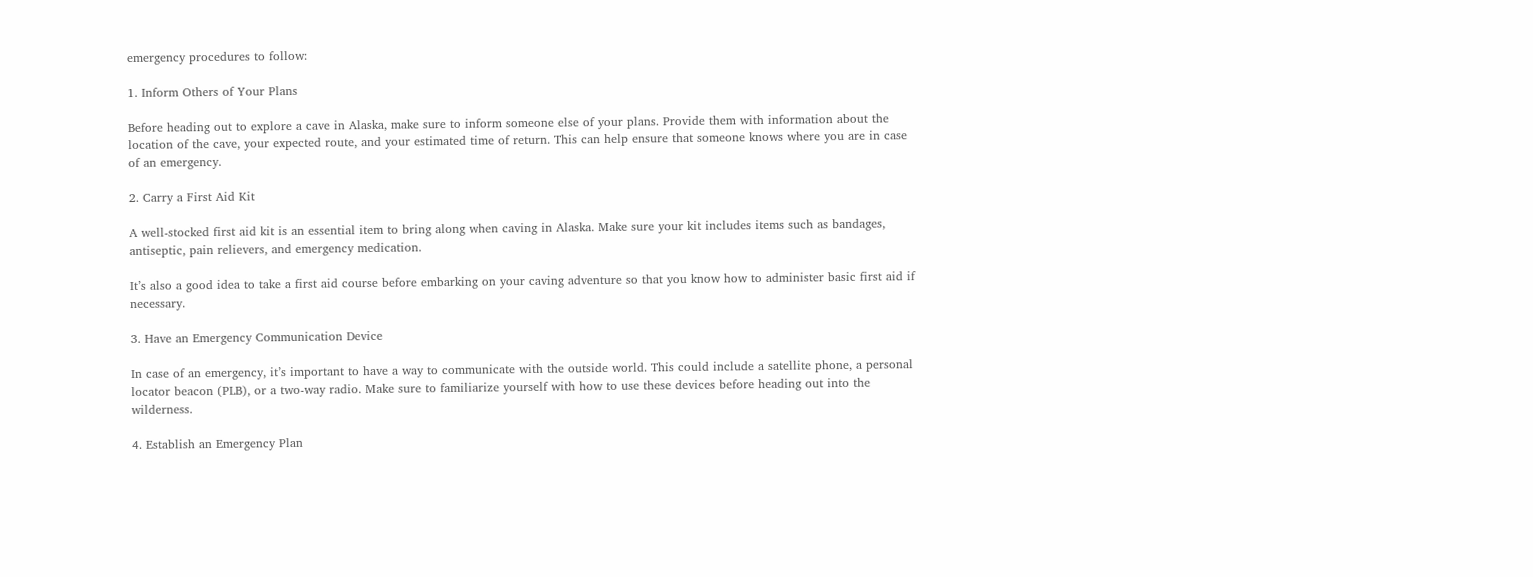emergency procedures to follow:

1. Inform Others of Your Plans

Before heading out to explore a cave in Alaska, make sure to inform someone else of your plans. Provide them with information about the location of the cave, your expected route, and your estimated time of return. This can help ensure that someone knows where you are in case of an emergency.

2. Carry a First Aid Kit

A well-stocked first aid kit is an essential item to bring along when caving in Alaska. Make sure your kit includes items such as bandages, antiseptic, pain relievers, and emergency medication.

It’s also a good idea to take a first aid course before embarking on your caving adventure so that you know how to administer basic first aid if necessary.

3. Have an Emergency Communication Device

In case of an emergency, it’s important to have a way to communicate with the outside world. This could include a satellite phone, a personal locator beacon (PLB), or a two-way radio. Make sure to familiarize yourself with how to use these devices before heading out into the wilderness.

4. Establish an Emergency Plan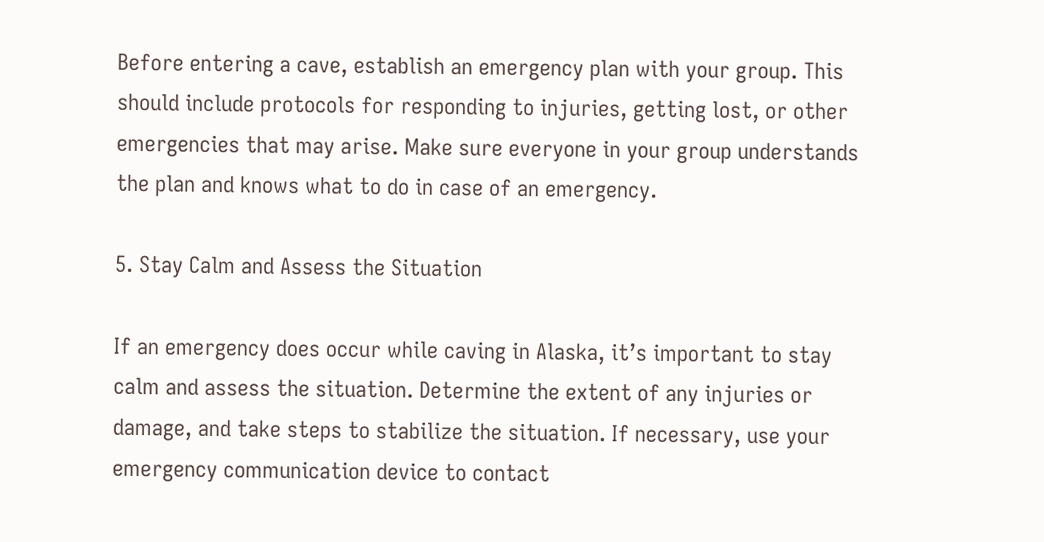Before entering a cave, establish an emergency plan with your group. This should include protocols for responding to injuries, getting lost, or other emergencies that may arise. Make sure everyone in your group understands the plan and knows what to do in case of an emergency.

5. Stay Calm and Assess the Situation

If an emergency does occur while caving in Alaska, it’s important to stay calm and assess the situation. Determine the extent of any injuries or damage, and take steps to stabilize the situation. If necessary, use your emergency communication device to contact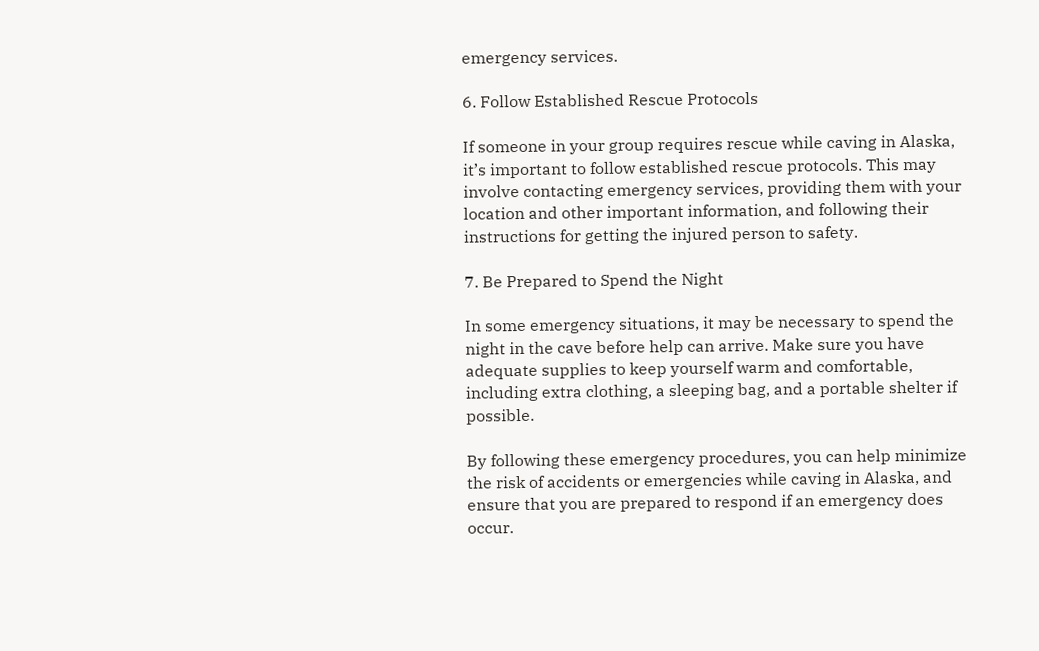emergency services.

6. Follow Established Rescue Protocols

If someone in your group requires rescue while caving in Alaska, it’s important to follow established rescue protocols. This may involve contacting emergency services, providing them with your location and other important information, and following their instructions for getting the injured person to safety.

7. Be Prepared to Spend the Night

In some emergency situations, it may be necessary to spend the night in the cave before help can arrive. Make sure you have adequate supplies to keep yourself warm and comfortable, including extra clothing, a sleeping bag, and a portable shelter if possible.

By following these emergency procedures, you can help minimize the risk of accidents or emergencies while caving in Alaska, and ensure that you are prepared to respond if an emergency does occur.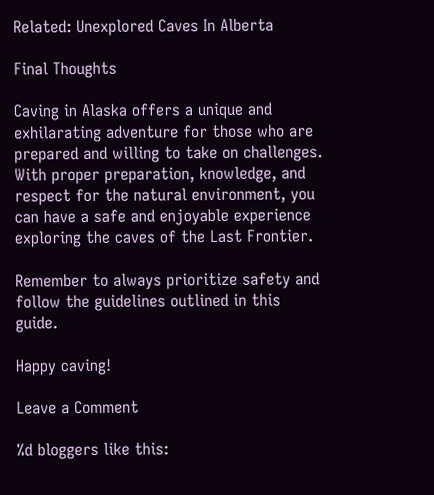Related: Unexplored Caves In Alberta

Final Thoughts

Caving in Alaska offers a unique and exhilarating adventure for those who are prepared and willing to take on challenges. With proper preparation, knowledge, and respect for the natural environment, you can have a safe and enjoyable experience exploring the caves of the Last Frontier.

Remember to always prioritize safety and follow the guidelines outlined in this guide.

Happy caving!

Leave a Comment

%d bloggers like this: